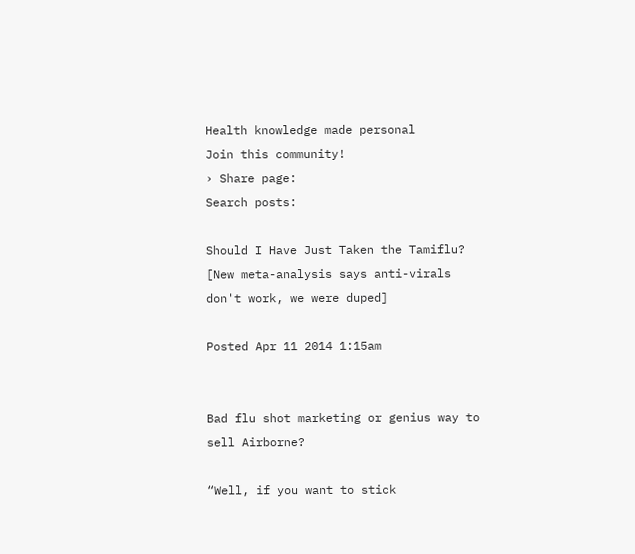Health knowledge made personal
Join this community!
› Share page:
Search posts:

Should I Have Just Taken the Tamiflu? [New meta-analysis says anti-virals don't work, we were duped]

Posted Apr 11 2014 1:15am


Bad flu shot marketing or genius way to sell Airborne?

“Well, if you want to stick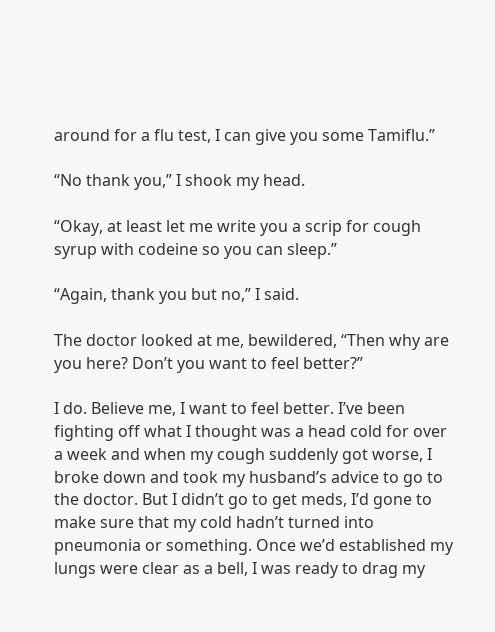around for a flu test, I can give you some Tamiflu.”

“No thank you,” I shook my head.

“Okay, at least let me write you a scrip for cough syrup with codeine so you can sleep.”

“Again, thank you but no,” I said.

The doctor looked at me, bewildered, “Then why are you here? Don’t you want to feel better?”

I do. Believe me, I want to feel better. I’ve been fighting off what I thought was a head cold for over a week and when my cough suddenly got worse, I broke down and took my husband’s advice to go to the doctor. But I didn’t go to get meds, I’d gone to make sure that my cold hadn’t turned into pneumonia or something. Once we’d established my lungs were clear as a bell, I was ready to drag my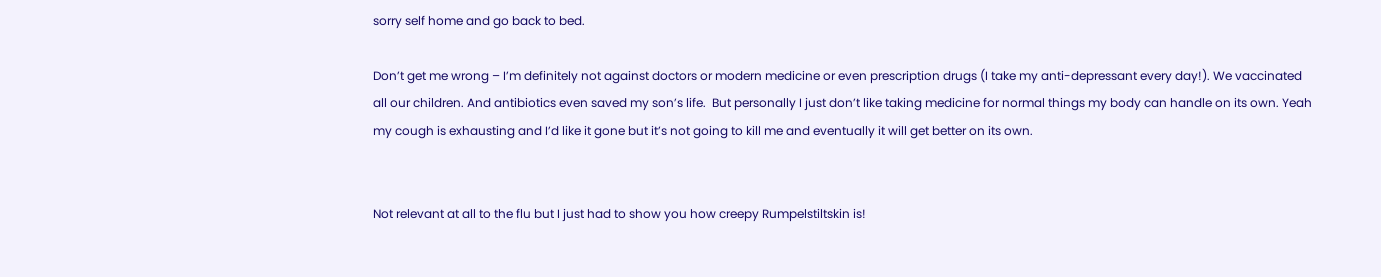sorry self home and go back to bed.

Don’t get me wrong – I’m definitely not against doctors or modern medicine or even prescription drugs (I take my anti-depressant every day!). We vaccinated all our children. And antibiotics even saved my son’s life.  But personally I just don’t like taking medicine for normal things my body can handle on its own. Yeah my cough is exhausting and I’d like it gone but it’s not going to kill me and eventually it will get better on its own.


Not relevant at all to the flu but I just had to show you how creepy Rumpelstiltskin is!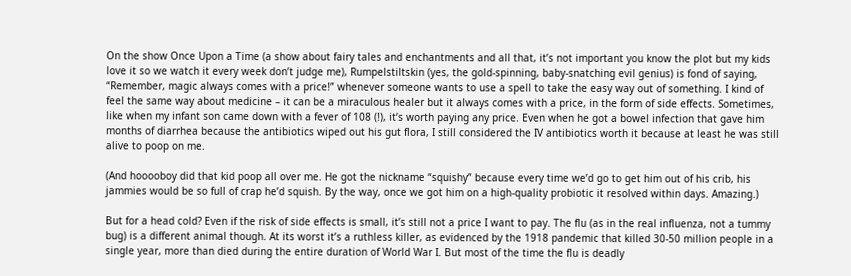On the show Once Upon a Time (a show about fairy tales and enchantments and all that, it’s not important you know the plot but my kids love it so we watch it every week don’t judge me), Rumpelstiltskin (yes, the gold-spinning, baby-snatching evil genius) is fond of saying, “Remember, magic always comes with a price!” whenever someone wants to use a spell to take the easy way out of something. I kind of feel the same way about medicine – it can be a miraculous healer but it always comes with a price, in the form of side effects. Sometimes, like when my infant son came down with a fever of 108 (!), it’s worth paying any price. Even when he got a bowel infection that gave him months of diarrhea because the antibiotics wiped out his gut flora, I still considered the IV antibiotics worth it because at least he was still alive to poop on me.

(And hooooboy did that kid poop all over me. He got the nickname “squishy” because every time we’d go to get him out of his crib, his jammies would be so full of crap he’d squish. By the way, once we got him on a high-quality probiotic it resolved within days. Amazing.)

But for a head cold? Even if the risk of side effects is small, it’s still not a price I want to pay. The flu (as in the real influenza, not a tummy bug) is a different animal though. At its worst it’s a ruthless killer, as evidenced by the 1918 pandemic that killed 30-50 million people in a single year, more than died during the entire duration of World War I. But most of the time the flu is deadly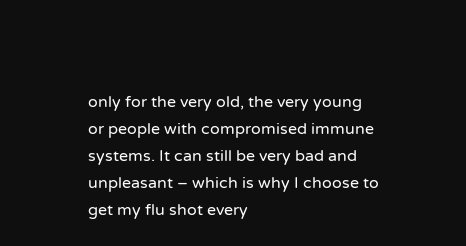only for the very old, the very young or people with compromised immune systems. It can still be very bad and unpleasant – which is why I choose to get my flu shot every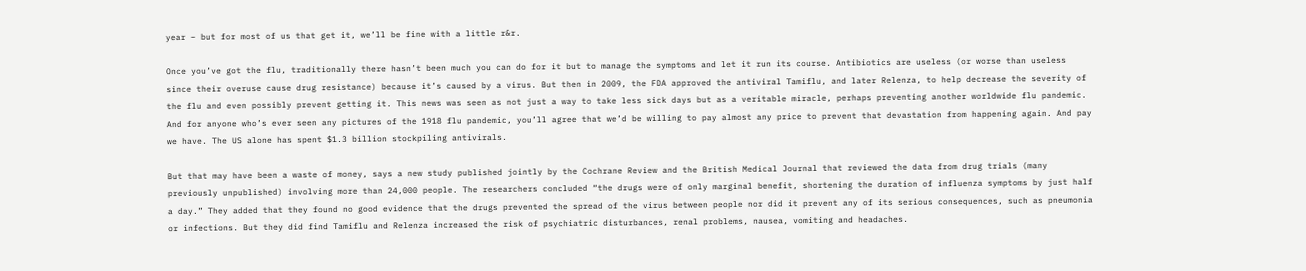year – but for most of us that get it, we’ll be fine with a little r&r.

Once you’ve got the flu, traditionally there hasn’t been much you can do for it but to manage the symptoms and let it run its course. Antibiotics are useless (or worse than useless since their overuse cause drug resistance) because it’s caused by a virus. But then in 2009, the FDA approved the antiviral Tamiflu, and later Relenza, to help decrease the severity of the flu and even possibly prevent getting it. This news was seen as not just a way to take less sick days but as a veritable miracle, perhaps preventing another worldwide flu pandemic. And for anyone who’s ever seen any pictures of the 1918 flu pandemic, you’ll agree that we’d be willing to pay almost any price to prevent that devastation from happening again. And pay we have. The US alone has spent $1.3 billion stockpiling antivirals.

But that may have been a waste of money, says a new study published jointly by the Cochrane Review and the British Medical Journal that reviewed the data from drug trials (many previously unpublished) involving more than 24,000 people. The researchers concluded “the drugs were of only marginal benefit, shortening the duration of influenza symptoms by just half a day.” They added that they found no good evidence that the drugs prevented the spread of the virus between people nor did it prevent any of its serious consequences, such as pneumonia or infections. But they did find Tamiflu and Relenza increased the risk of psychiatric disturbances, renal problems, nausea, vomiting and headaches.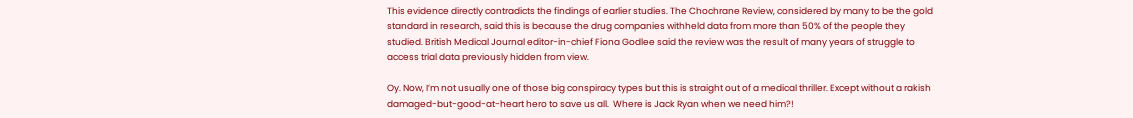This evidence directly contradicts the findings of earlier studies. The Chochrane Review, considered by many to be the gold standard in research, said this is because the drug companies withheld data from more than 50% of the people they studied. British Medical Journal editor-in-chief Fiona Godlee said the review was the result of many years of struggle to access trial data previously hidden from view.

Oy. Now, I’m not usually one of those big conspiracy types but this is straight out of a medical thriller. Except without a rakish damaged-but-good-at-heart hero to save us all.  Where is Jack Ryan when we need him?!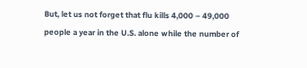But, let us not forget that flu kills 4,000 – 49,000 people a year in the U.S. alone while the number of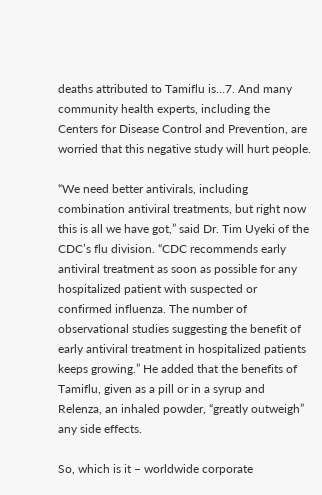deaths attributed to Tamiflu is…7. And many community health experts, including the Centers for Disease Control and Prevention, are worried that this negative study will hurt people.

“We need better antivirals, including combination antiviral treatments, but right now this is all we have got,” said Dr. Tim Uyeki of the CDC’s flu division. “CDC recommends early antiviral treatment as soon as possible for any hospitalized patient with suspected or confirmed influenza. The number of observational studies suggesting the benefit of early antiviral treatment in hospitalized patients keeps growing.” He added that the benefits of Tamiflu, given as a pill or in a syrup and Relenza, an inhaled powder, “greatly outweigh” any side effects.

So, which is it – worldwide corporate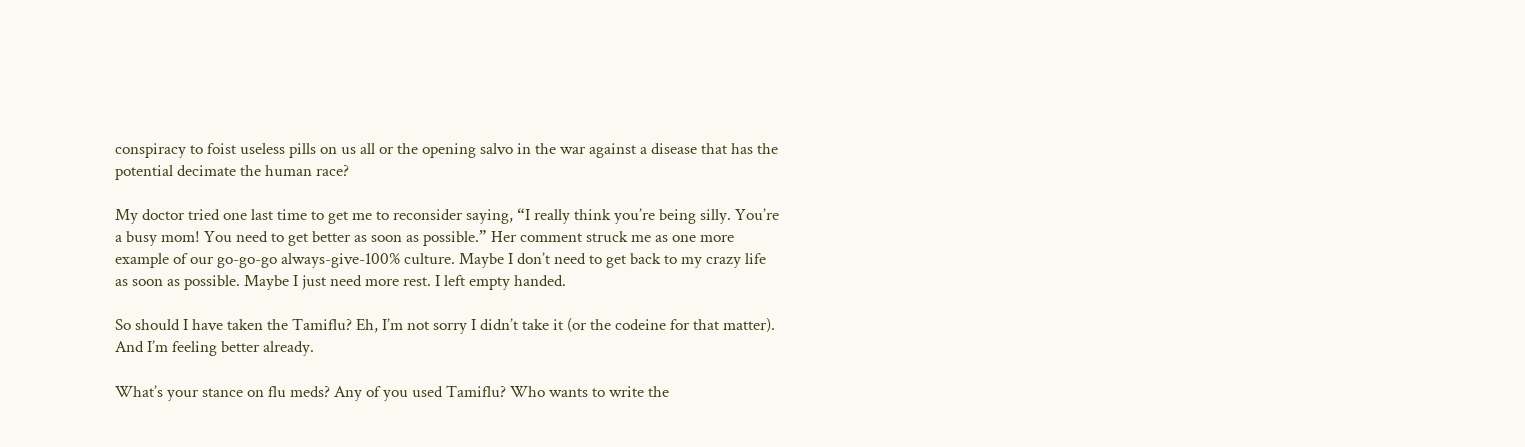conspiracy to foist useless pills on us all or the opening salvo in the war against a disease that has the potential decimate the human race?

My doctor tried one last time to get me to reconsider saying, “I really think you’re being silly. You’re a busy mom! You need to get better as soon as possible.” Her comment struck me as one more example of our go-go-go always-give-100% culture. Maybe I don’t need to get back to my crazy life as soon as possible. Maybe I just need more rest. I left empty handed.

So should I have taken the Tamiflu? Eh, I’m not sorry I didn’t take it (or the codeine for that matter). And I’m feeling better already.

What’s your stance on flu meds? Any of you used Tamiflu? Who wants to write the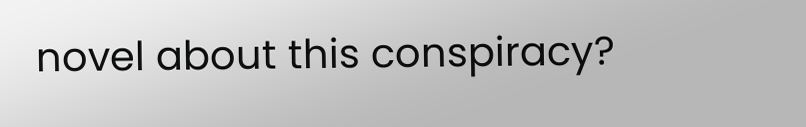novel about this conspiracy?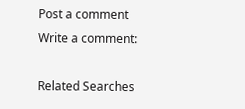Post a comment
Write a comment:

Related Searches